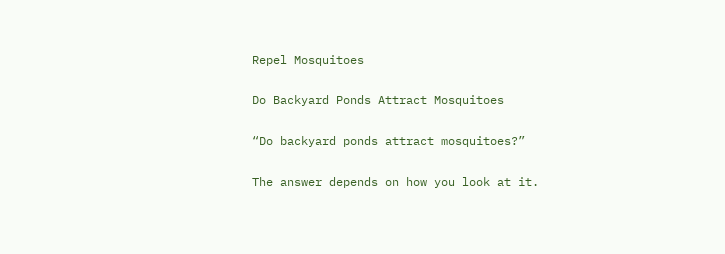Repel Mosquitoes

Do Backyard Ponds Attract Mosquitoes

“Do backyard ponds attract mosquitoes?”

The answer depends on how you look at it.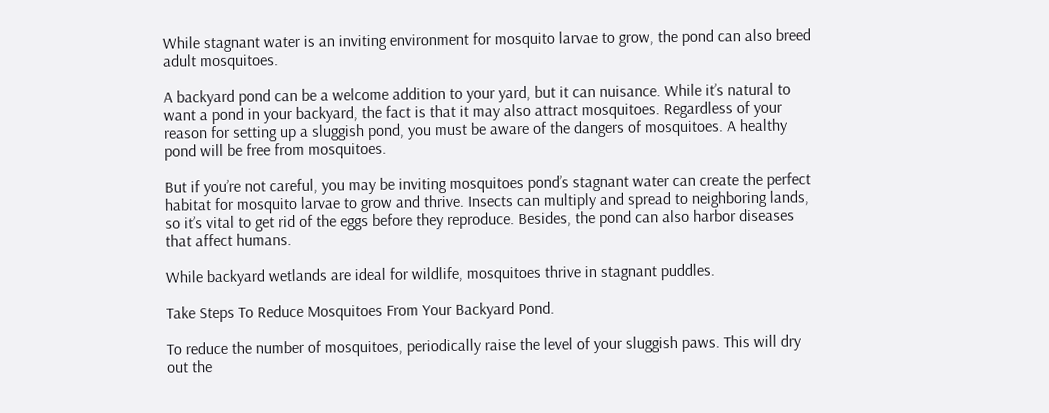While stagnant water is an inviting environment for mosquito larvae to grow, the pond can also breed adult mosquitoes.

A backyard pond can be a welcome addition to your yard, but it can nuisance. While it’s natural to want a pond in your backyard, the fact is that it may also attract mosquitoes. Regardless of your reason for setting up a sluggish pond, you must be aware of the dangers of mosquitoes. A healthy pond will be free from mosquitoes.

But if you’re not careful, you may be inviting mosquitoes pond’s stagnant water can create the perfect habitat for mosquito larvae to grow and thrive. Insects can multiply and spread to neighboring lands, so it’s vital to get rid of the eggs before they reproduce. Besides, the pond can also harbor diseases that affect humans.

While backyard wetlands are ideal for wildlife, mosquitoes thrive in stagnant puddles.

Take Steps To Reduce Mosquitoes From Your Backyard Pond.

To reduce the number of mosquitoes, periodically raise the level of your sluggish paws. This will dry out the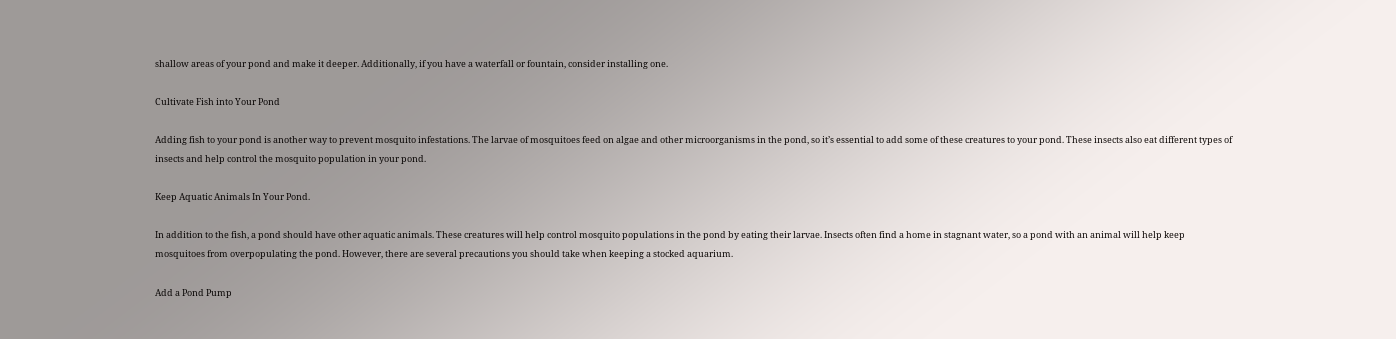shallow areas of your pond and make it deeper. Additionally, if you have a waterfall or fountain, consider installing one.

Cultivate Fish into Your Pond

Adding fish to your pond is another way to prevent mosquito infestations. The larvae of mosquitoes feed on algae and other microorganisms in the pond, so it’s essential to add some of these creatures to your pond. These insects also eat different types of insects and help control the mosquito population in your pond.

Keep Aquatic Animals In Your Pond.

In addition to the fish, a pond should have other aquatic animals. These creatures will help control mosquito populations in the pond by eating their larvae. Insects often find a home in stagnant water, so a pond with an animal will help keep mosquitoes from overpopulating the pond. However, there are several precautions you should take when keeping a stocked aquarium.

Add a Pond Pump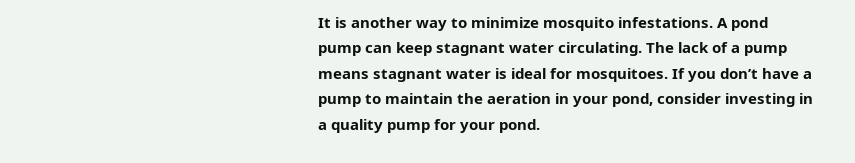It is another way to minimize mosquito infestations. A pond pump can keep stagnant water circulating. The lack of a pump means stagnant water is ideal for mosquitoes. If you don’t have a pump to maintain the aeration in your pond, consider investing in a quality pump for your pond.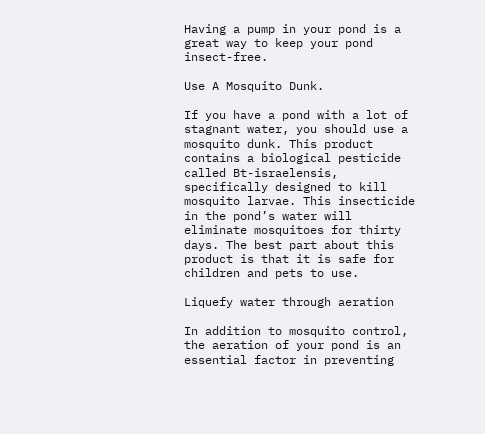Having a pump in your pond is a great way to keep your pond insect-free.

Use A Mosquito Dunk.

If you have a pond with a lot of stagnant water, you should use a mosquito dunk. This product contains a biological pesticide called Bt-israelensis, specifically designed to kill mosquito larvae. This insecticide in the pond’s water will eliminate mosquitoes for thirty days. The best part about this product is that it is safe for children and pets to use.

Liquefy water through aeration

In addition to mosquito control, the aeration of your pond is an essential factor in preventing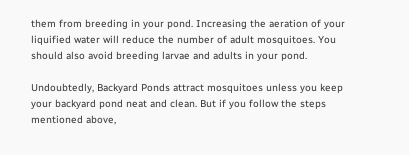them from breeding in your pond. Increasing the aeration of your liquified water will reduce the number of adult mosquitoes. You should also avoid breeding larvae and adults in your pond.

Undoubtedly, Backyard Ponds attract mosquitoes unless you keep your backyard pond neat and clean. But if you follow the steps mentioned above,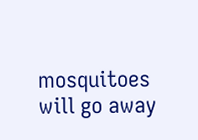mosquitoes will go away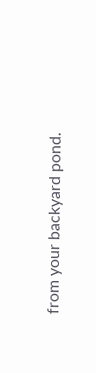from your backyard pond.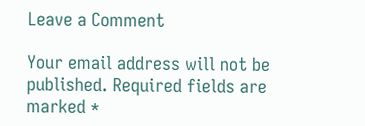Leave a Comment

Your email address will not be published. Required fields are marked *